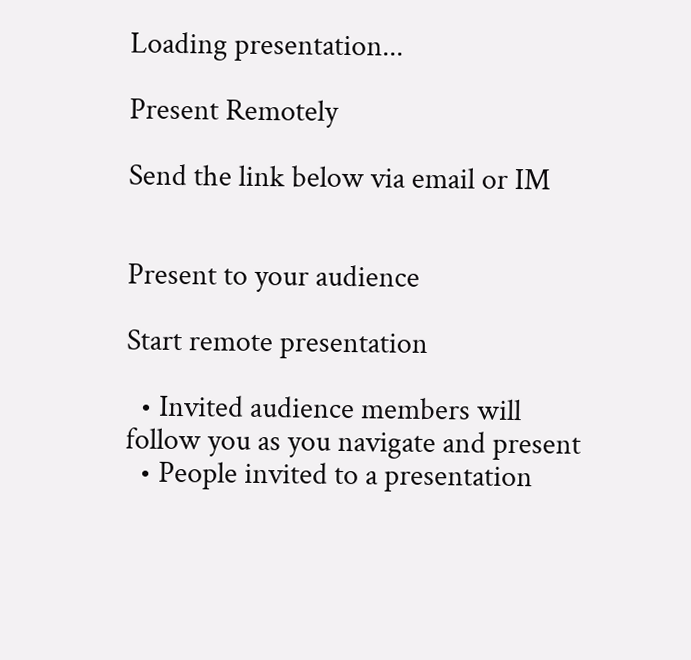Loading presentation...

Present Remotely

Send the link below via email or IM


Present to your audience

Start remote presentation

  • Invited audience members will follow you as you navigate and present
  • People invited to a presentation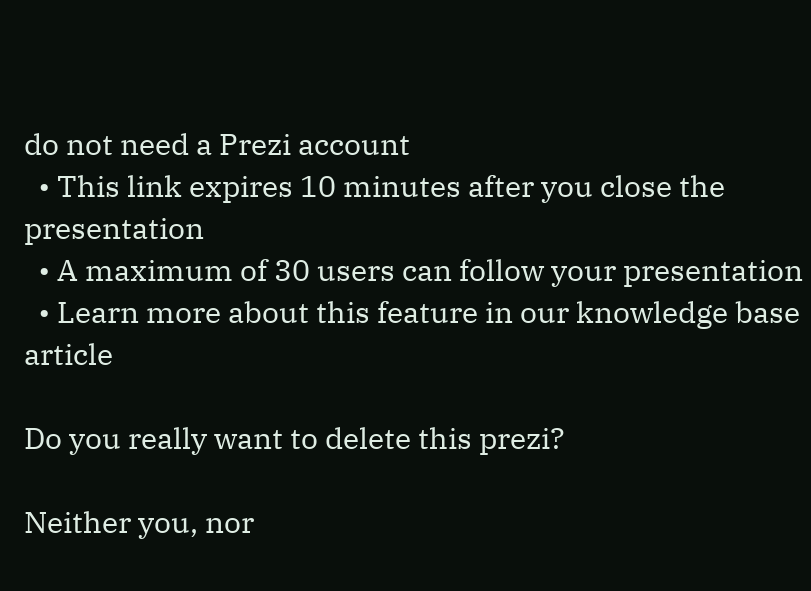do not need a Prezi account
  • This link expires 10 minutes after you close the presentation
  • A maximum of 30 users can follow your presentation
  • Learn more about this feature in our knowledge base article

Do you really want to delete this prezi?

Neither you, nor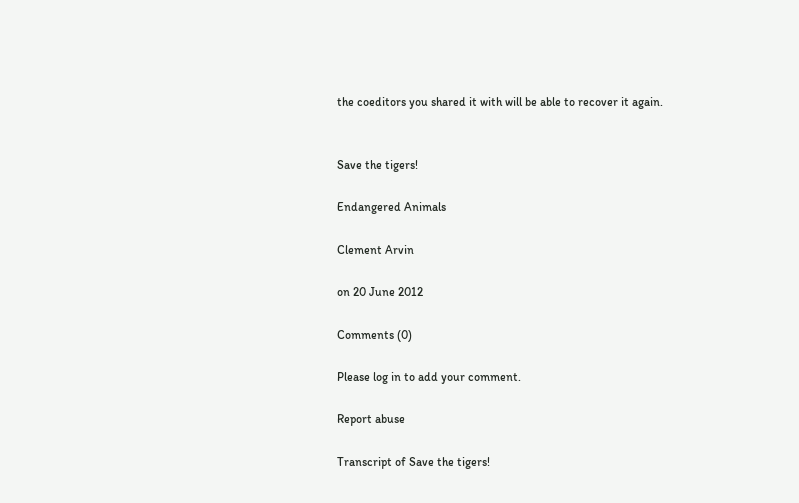the coeditors you shared it with will be able to recover it again.


Save the tigers!

Endangered Animals

Clement Arvin

on 20 June 2012

Comments (0)

Please log in to add your comment.

Report abuse

Transcript of Save the tigers!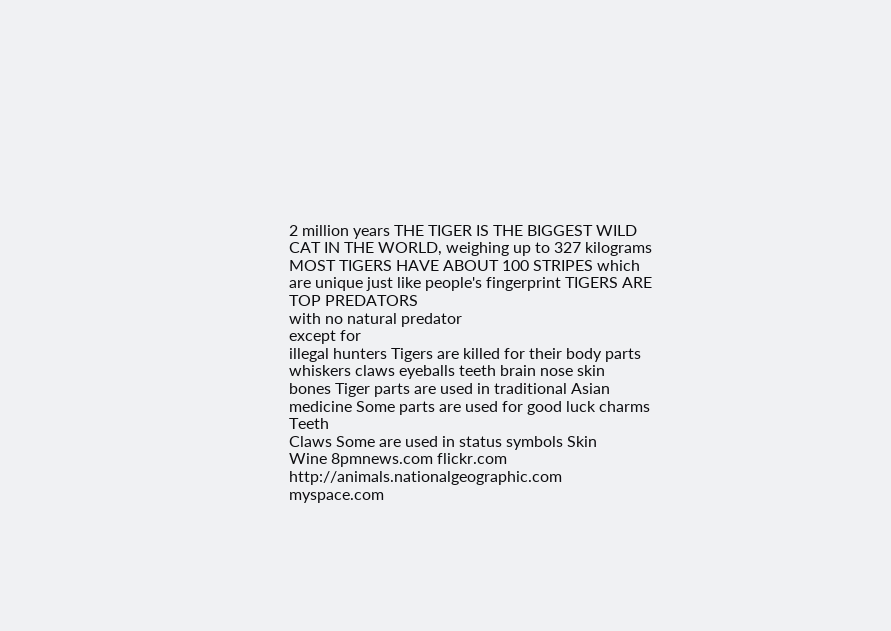2 million years THE TIGER IS THE BIGGEST WILD CAT IN THE WORLD, weighing up to 327 kilograms MOST TIGERS HAVE ABOUT 100 STRIPES which are unique just like people's fingerprint TIGERS ARE TOP PREDATORS
with no natural predator
except for
illegal hunters Tigers are killed for their body parts whiskers claws eyeballs teeth brain nose skin
bones Tiger parts are used in traditional Asian medicine Some parts are used for good luck charms Teeth
Claws Some are used in status symbols Skin
Wine 8pmnews.com flickr.com http://animals.nationalgeographic.com myspace.com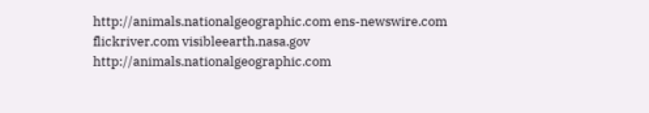http://animals.nationalgeographic.com ens-newswire.com flickriver.com visibleearth.nasa.gov http://animals.nationalgeographic.com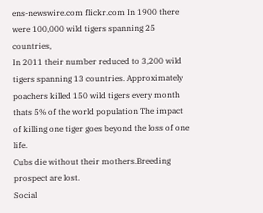ens-newswire.com flickr.com In 1900 there were 100,000 wild tigers spanning 25 countries,
In 2011 their number reduced to 3,200 wild tigers spanning 13 countries. Approximately poachers killed 150 wild tigers every month
thats 5% of the world population The impact of killing one tiger goes beyond the loss of one life.
Cubs die without their mothers.Breeding prospect are lost.
Social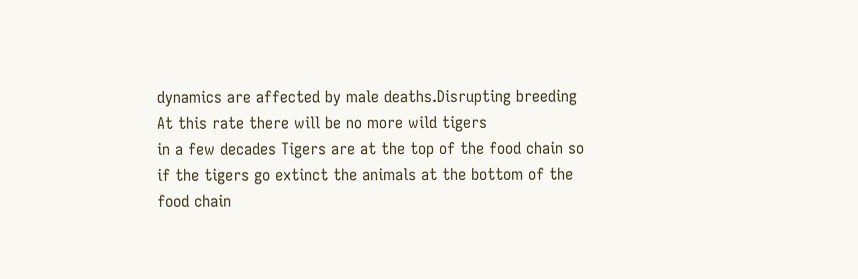dynamics are affected by male deaths.Disrupting breeding At this rate there will be no more wild tigers
in a few decades Tigers are at the top of the food chain so if the tigers go extinct the animals at the bottom of the food chain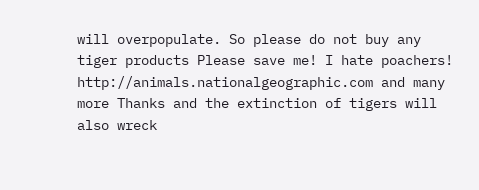will overpopulate. So please do not buy any tiger products Please save me! I hate poachers! http://animals.nationalgeographic.com and many more Thanks and the extinction of tigers will also wreck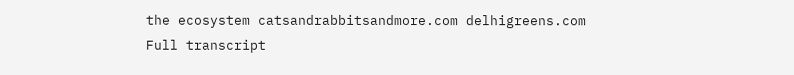the ecosystem catsandrabbitsandmore.com delhigreens.com
Full transcript